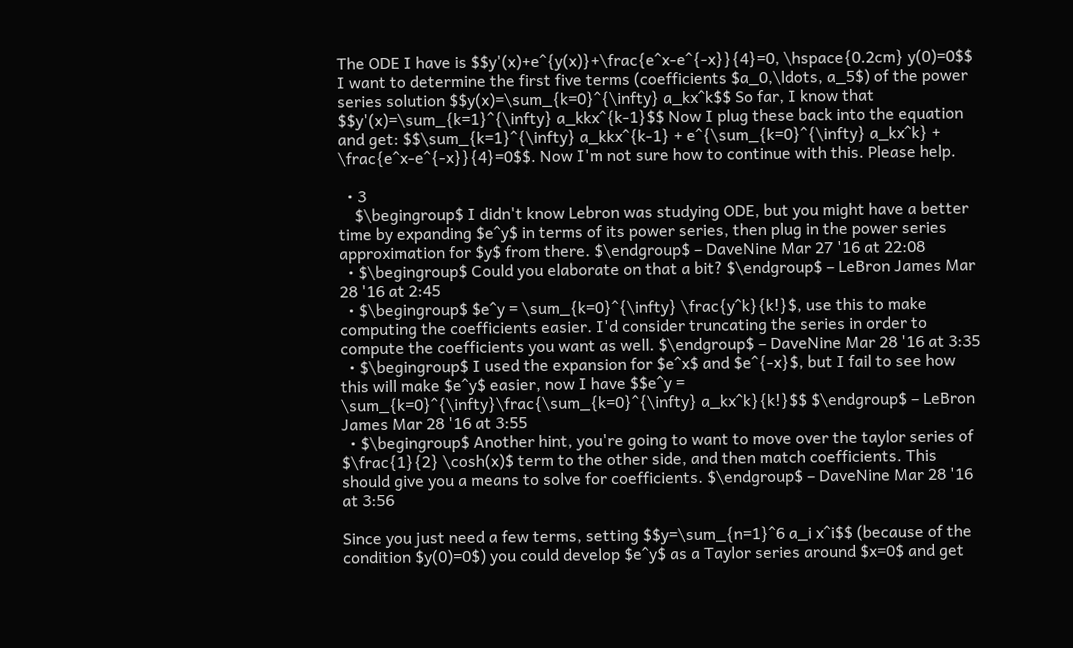The ODE I have is $$y'(x)+e^{y(x)}+\frac{e^x-e^{-x}}{4}=0, \hspace{0.2cm} y(0)=0$$ I want to determine the first five terms (coefficients $a_0,\ldots, a_5$) of the power series solution $$y(x)=\sum_{k=0}^{\infty} a_kx^k$$ So far, I know that $$y'(x)=\sum_{k=1}^{\infty} a_kkx^{k-1}$$ Now I plug these back into the equation and get: $$\sum_{k=1}^{\infty} a_kkx^{k-1} + e^{\sum_{k=0}^{\infty} a_kx^k} + \frac{e^x-e^{-x}}{4}=0$$. Now I'm not sure how to continue with this. Please help.

  • 3
    $\begingroup$ I didn't know Lebron was studying ODE, but you might have a better time by expanding $e^y$ in terms of its power series, then plug in the power series approximation for $y$ from there. $\endgroup$ – DaveNine Mar 27 '16 at 22:08
  • $\begingroup$ Could you elaborate on that a bit? $\endgroup$ – LeBron James Mar 28 '16 at 2:45
  • $\begingroup$ $e^y = \sum_{k=0}^{\infty} \frac{y^k}{k!}$, use this to make computing the coefficients easier. I'd consider truncating the series in order to compute the coefficients you want as well. $\endgroup$ – DaveNine Mar 28 '16 at 3:35
  • $\begingroup$ I used the expansion for $e^x$ and $e^{-x}$, but I fail to see how this will make $e^y$ easier, now I have $$e^y = \sum_{k=0}^{\infty}\frac{\sum_{k=0}^{\infty} a_kx^k}{k!}$$ $\endgroup$ – LeBron James Mar 28 '16 at 3:55
  • $\begingroup$ Another hint, you're going to want to move over the taylor series of $\frac{1}{2} \cosh(x)$ term to the other side, and then match coefficients. This should give you a means to solve for coefficients. $\endgroup$ – DaveNine Mar 28 '16 at 3:56

Since you just need a few terms, setting $$y=\sum_{n=1}^6 a_i x^i$$ (because of the condition $y(0)=0$) you could develop $e^y$ as a Taylor series around $x=0$ and get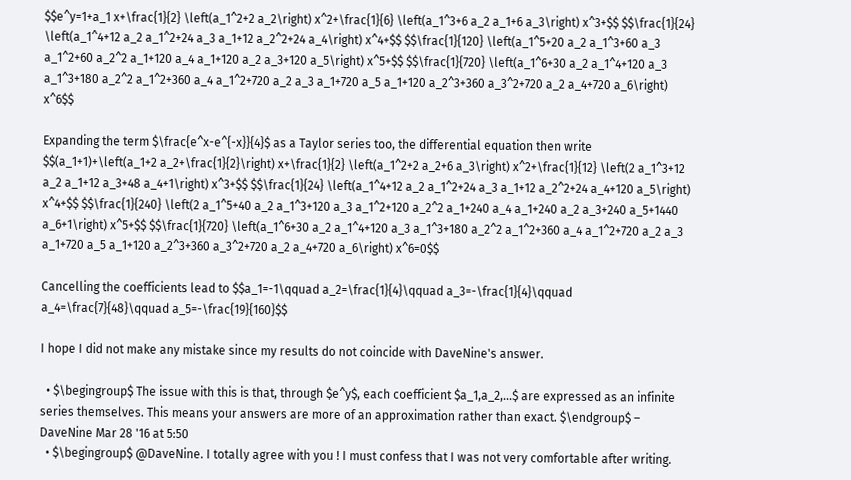$$e^y=1+a_1 x+\frac{1}{2} \left(a_1^2+2 a_2\right) x^2+\frac{1}{6} \left(a_1^3+6 a_2 a_1+6 a_3\right) x^3+$$ $$\frac{1}{24} \left(a_1^4+12 a_2 a_1^2+24 a_3 a_1+12 a_2^2+24 a_4\right) x^4+$$ $$\frac{1}{120} \left(a_1^5+20 a_2 a_1^3+60 a_3 a_1^2+60 a_2^2 a_1+120 a_4 a_1+120 a_2 a_3+120 a_5\right) x^5+$$ $$\frac{1}{720} \left(a_1^6+30 a_2 a_1^4+120 a_3 a_1^3+180 a_2^2 a_1^2+360 a_4 a_1^2+720 a_2 a_3 a_1+720 a_5 a_1+120 a_2^3+360 a_3^2+720 a_2 a_4+720 a_6\right) x^6$$

Expanding the term $\frac{e^x-e^{-x}}{4}$ as a Taylor series too, the differential equation then write $$(a_1+1)+\left(a_1+2 a_2+\frac{1}{2}\right) x+\frac{1}{2} \left(a_1^2+2 a_2+6 a_3\right) x^2+\frac{1}{12} \left(2 a_1^3+12 a_2 a_1+12 a_3+48 a_4+1\right) x^3+$$ $$\frac{1}{24} \left(a_1^4+12 a_2 a_1^2+24 a_3 a_1+12 a_2^2+24 a_4+120 a_5\right) x^4+$$ $$\frac{1}{240} \left(2 a_1^5+40 a_2 a_1^3+120 a_3 a_1^2+120 a_2^2 a_1+240 a_4 a_1+240 a_2 a_3+240 a_5+1440 a_6+1\right) x^5+$$ $$\frac{1}{720} \left(a_1^6+30 a_2 a_1^4+120 a_3 a_1^3+180 a_2^2 a_1^2+360 a_4 a_1^2+720 a_2 a_3 a_1+720 a_5 a_1+120 a_2^3+360 a_3^2+720 a_2 a_4+720 a_6\right) x^6=0$$

Cancelling the coefficients lead to $$a_1=-1\qquad a_2=\frac{1}{4}\qquad a_3=-\frac{1}{4}\qquad a_4=\frac{7}{48}\qquad a_5=-\frac{19}{160}$$

I hope I did not make any mistake since my results do not coincide with DaveNine's answer.

  • $\begingroup$ The issue with this is that, through $e^y$, each coefficient $a_1,a_2,...$ are expressed as an infinite series themselves. This means your answers are more of an approximation rather than exact. $\endgroup$ – DaveNine Mar 28 '16 at 5:50
  • $\begingroup$ @DaveNine. I totally agree with you ! I must confess that I was not very comfortable after writing.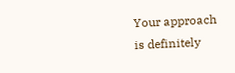Your approach is definitely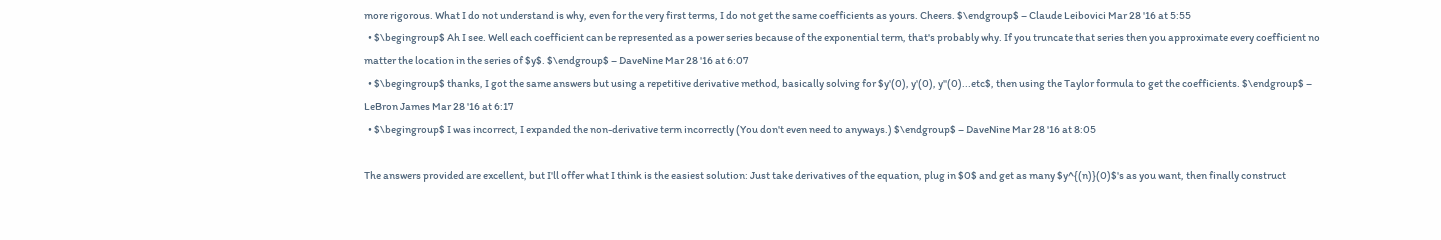more rigorous. What I do not understand is why, even for the very first terms, I do not get the same coefficients as yours. Cheers. $\endgroup$ – Claude Leibovici Mar 28 '16 at 5:55
  • $\begingroup$ Ah I see. Well each coefficient can be represented as a power series because of the exponential term, that's probably why. If you truncate that series then you approximate every coefficient no matter the location in the series of $y$. $\endgroup$ – DaveNine Mar 28 '16 at 6:07
  • $\begingroup$ thanks, I got the same answers but using a repetitive derivative method, basically solving for $y'(0), y'(0), y''(0)...etc$, then using the Taylor formula to get the coefficients. $\endgroup$ – LeBron James Mar 28 '16 at 6:17
  • $\begingroup$ I was incorrect, I expanded the non-derivative term incorrectly (You don't even need to anyways.) $\endgroup$ – DaveNine Mar 28 '16 at 8:05

The answers provided are excellent, but I'll offer what I think is the easiest solution: Just take derivatives of the equation, plug in $0$ and get as many $y^{(n)}(0)$'s as you want, then finally construct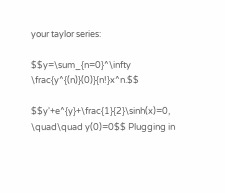your taylor series:

$$y=\sum_{n=0}^\infty \frac{y^{(n)}(0)}{n!}x^n.$$

$$y'+e^{y}+\frac{1}{2}\sinh(x)=0, \quad\quad y(0)=0$$ Plugging in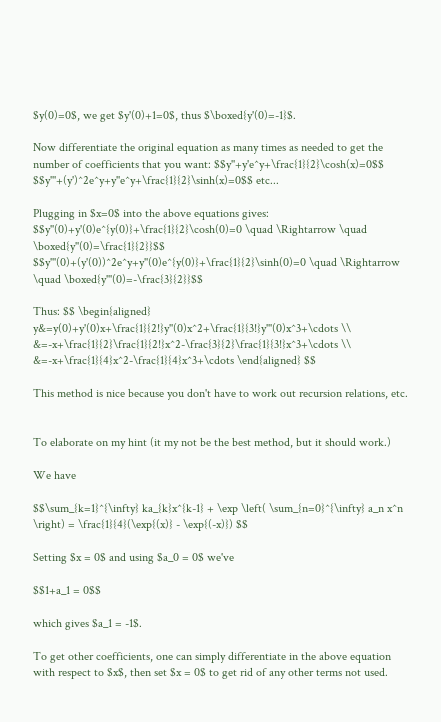$y(0)=0$, we get $y'(0)+1=0$, thus $\boxed{y'(0)=-1}$.

Now differentiate the original equation as many times as needed to get the number of coefficients that you want: $$y''+y'e^y+\frac{1}{2}\cosh(x)=0$$ $$y'''+(y')^2e^y+y''e^y+\frac{1}{2}\sinh(x)=0$$ etc...

Plugging in $x=0$ into the above equations gives: $$y''(0)+y'(0)e^{y(0)}+\frac{1}{2}\cosh(0)=0 \quad \Rightarrow \quad \boxed{y''(0)=\frac{1}{2}}$$ $$y'''(0)+(y'(0))^2e^y+y''(0)e^{y(0)}+\frac{1}{2}\sinh(0)=0 \quad \Rightarrow \quad \boxed{y'''(0)=-\frac{3}{2}}$$

Thus: $$ \begin{aligned} y&=y(0)+y'(0)x+\frac{1}{2!}y''(0)x^2+\frac{1}{3!}y'''(0)x^3+\cdots \\ &=-x+\frac{1}{2}\frac{1}{2!}x^2-\frac{3}{2}\frac{1}{3!}x^3+\cdots \\ &=-x+\frac{1}{4}x^2-\frac{1}{4}x^3+\cdots \end{aligned} $$

This method is nice because you don't have to work out recursion relations, etc.


To elaborate on my hint (it my not be the best method, but it should work.)

We have

$$\sum_{k=1}^{\infty} ka_{k}x^{k-1} + \exp \left( \sum_{n=0}^{\infty} a_n x^n \right) = \frac{1}{4}(\exp{(x)} - \exp{(-x)}) $$

Setting $x = 0$ and using $a_0 = 0$ we've

$$1+a_1 = 0$$

which gives $a_1 = -1$.

To get other coefficients, one can simply differentiate in the above equation with respect to $x$, then set $x = 0$ to get rid of any other terms not used.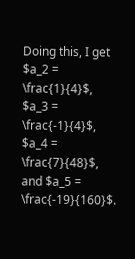Doing this, I get $a_2 = \frac{1}{4}$, $a_3 = \frac{-1}{4}$, $a_4 = \frac{7}{48}$, and $a_5 = \frac{-19}{160}$.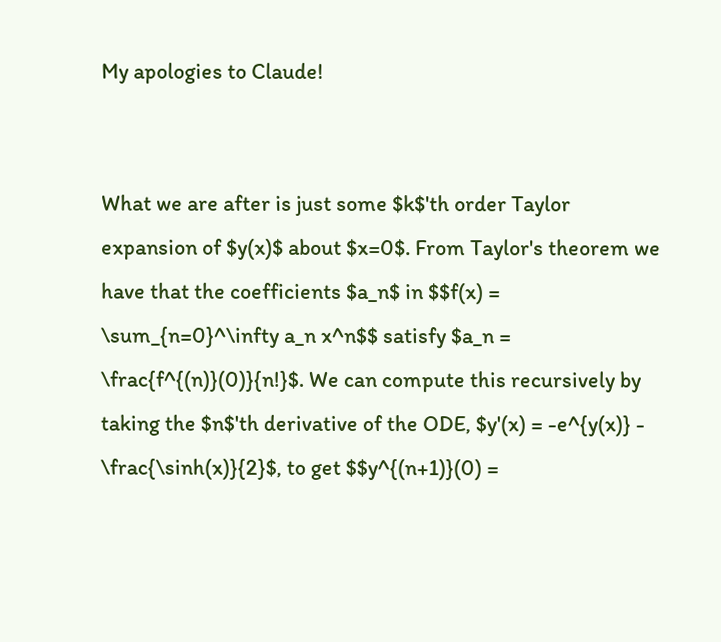My apologies to Claude!


What we are after is just some $k$'th order Taylor expansion of $y(x)$ about $x=0$. From Taylor's theorem we have that the coefficients $a_n$ in $$f(x) = \sum_{n=0}^\infty a_n x^n$$ satisfy $a_n = \frac{f^{(n)}(0)}{n!}$. We can compute this recursively by taking the $n$'th derivative of the ODE, $y'(x) = -e^{y(x)} - \frac{\sinh(x)}{2}$, to get $$y^{(n+1)}(0) =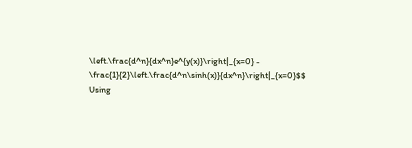\left.\frac{d^n}{dx^n}e^{y(x)}\right|_{x=0} - \frac{1}{2}\left.\frac{d^n\sinh(x)}{dx^n}\right|_{x=0}$$ Using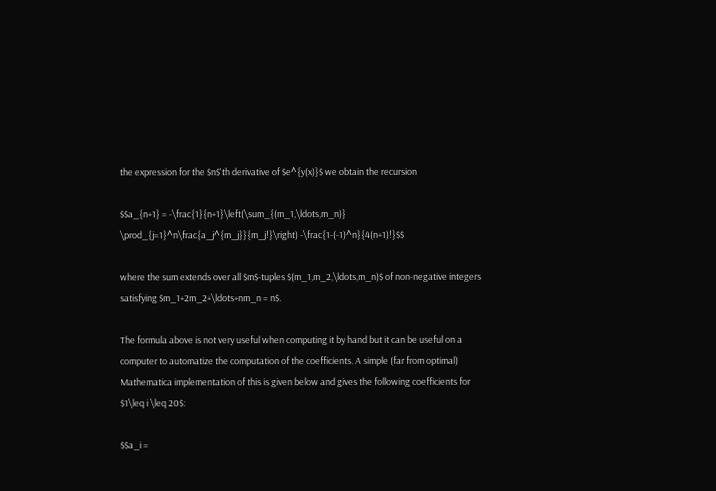the expression for the $n$'th derivative of $e^{y(x)}$ we obtain the recursion

$$a_{n+1} = -\frac{1}{n+1}\left(\sum_{(m_1,\ldots,m_n)} \prod_{j=1}^n\frac{a_j^{m_j}}{m_j!}\right) -\frac{1-(-1)^n}{4(n+1)!}$$

where the sum extends over all $m$-tuples $(m_1,m_2,\ldots,m_n)$ of non-negative integers satisfying $m_1+2m_2+\ldots+nm_n = n$.

The formula above is not very useful when computing it by hand but it can be useful on a computer to automatize the computation of the coefficients. A simple (far from optimal) Mathematica implementation of this is given below and gives the following coefficients for $1\leq i \leq 20$:

$$a_i =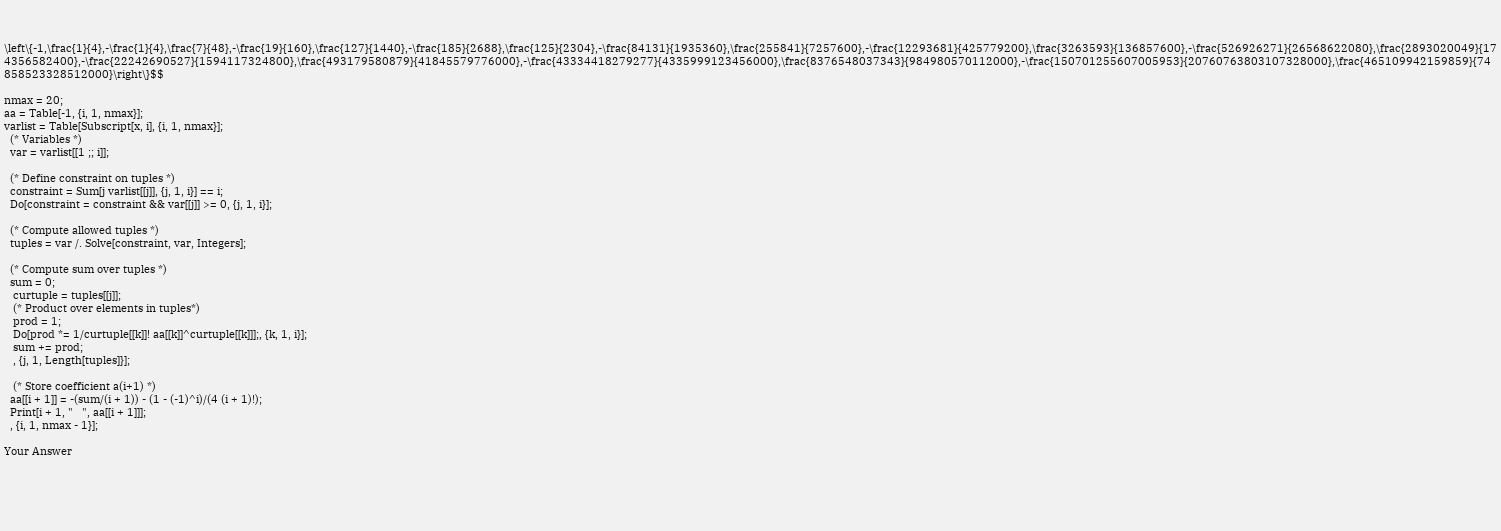\left\{-1,\frac{1}{4},-\frac{1}{4},\frac{7}{48},-\frac{19}{160},\frac{127}{1440},-\frac{185}{2688},\frac{125}{2304},-\frac{84131}{1935360},\frac{255841}{7257600},-\frac{12293681}{425779200},\frac{3263593}{136857600},-\frac{526926271}{26568622080},\frac{2893020049}{174356582400},-\frac{22242690527}{1594117324800},\frac{493179580879}{41845579776000},-\frac{43334418279277}{4335999123456000},\frac{8376548037343}{984980570112000},-\frac{150701255607005953}{20760763803107328000},\frac{465109942159859}{74858523328512000}\right\}$$

nmax = 20;
aa = Table[-1, {i, 1, nmax}];
varlist = Table[Subscript[x, i], {i, 1, nmax}];
  (* Variables *)
  var = varlist[[1 ;; i]];

  (* Define constraint on tuples *)
  constraint = Sum[j varlist[[j]], {j, 1, i}] == i;
  Do[constraint = constraint && var[[j]] >= 0, {j, 1, i}];

  (* Compute allowed tuples *)
  tuples = var /. Solve[constraint, var, Integers];

  (* Compute sum over tuples *)
  sum = 0;
   curtuple = tuples[[j]];
   (* Product over elements in tuples*)
   prod = 1;
   Do[prod *= 1/curtuple[[k]]! aa[[k]]^curtuple[[k]]];, {k, 1, i}];
   sum += prod;
   , {j, 1, Length[tuples]}];

   (* Store coefficient a(i+1) *)
  aa[[i + 1]] = -(sum/(i + 1)) - (1 - (-1)^i)/(4 (i + 1)!);
  Print[i + 1, "   ", aa[[i + 1]]];
  , {i, 1, nmax - 1}];

Your Answer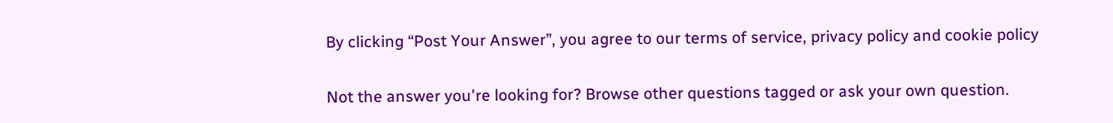By clicking “Post Your Answer”, you agree to our terms of service, privacy policy and cookie policy

Not the answer you're looking for? Browse other questions tagged or ask your own question.